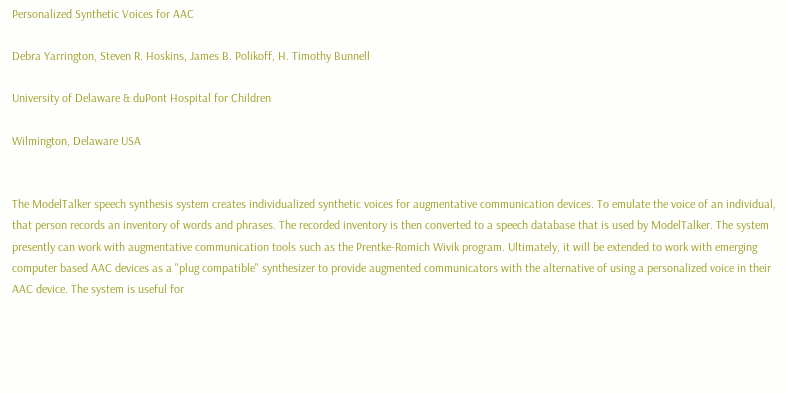Personalized Synthetic Voices for AAC

Debra Yarrington, Steven R. Hoskins, James B. Polikoff, H. Timothy Bunnell

University of Delaware & duPont Hospital for Children

Wilmington, Delaware USA


The ModelTalker speech synthesis system creates individualized synthetic voices for augmentative communication devices. To emulate the voice of an individual, that person records an inventory of words and phrases. The recorded inventory is then converted to a speech database that is used by ModelTalker. The system presently can work with augmentative communication tools such as the Prentke-Romich Wivik program. Ultimately, it will be extended to work with emerging computer based AAC devices as a "plug compatible" synthesizer to provide augmented communicators with the alternative of using a personalized voice in their AAC device. The system is useful for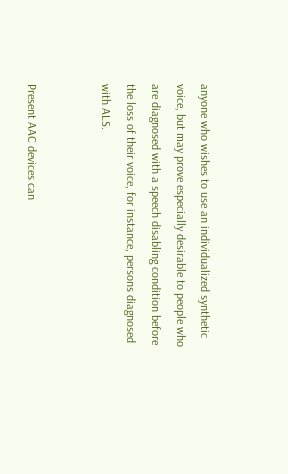anyone who wishes to use an individualized synthetic voice, but may prove especially desirable to people who are diagnosed with a speech disabling condition before the loss of their voice, for instance, persons diagnosed with ALS.


Present AAC devices can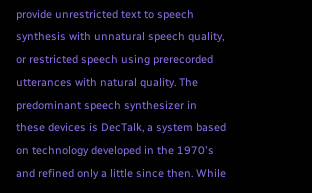provide unrestricted text to speech synthesis with unnatural speech quality, or restricted speech using prerecorded utterances with natural quality. The predominant speech synthesizer in these devices is DecTalk, a system based on technology developed in the 1970's and refined only a little since then. While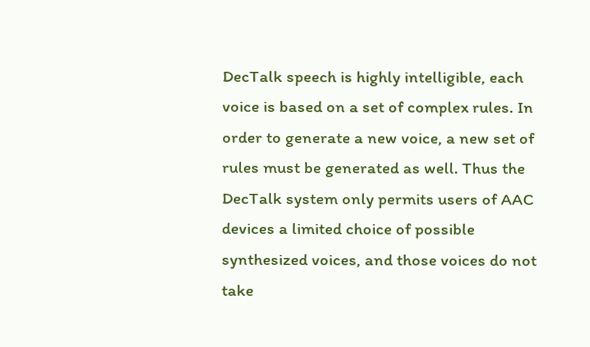DecTalk speech is highly intelligible, each voice is based on a set of complex rules. In order to generate a new voice, a new set of rules must be generated as well. Thus the DecTalk system only permits users of AAC devices a limited choice of possible synthesized voices, and those voices do not take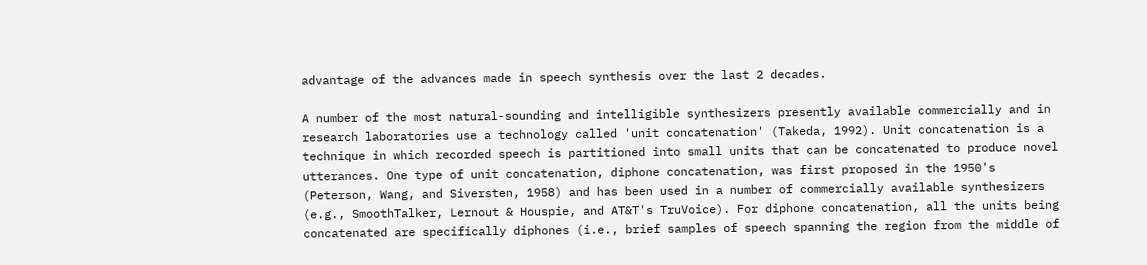advantage of the advances made in speech synthesis over the last 2 decades.

A number of the most natural-sounding and intelligible synthesizers presently available commercially and in research laboratories use a technology called 'unit concatenation' (Takeda, 1992). Unit concatenation is a technique in which recorded speech is partitioned into small units that can be concatenated to produce novel utterances. One type of unit concatenation, diphone concatenation, was first proposed in the 1950's (Peterson, Wang, and Siversten, 1958) and has been used in a number of commercially available synthesizers (e.g., SmoothTalker, Lernout & Houspie, and AT&T's TruVoice). For diphone concatenation, all the units being concatenated are specifically diphones (i.e., brief samples of speech spanning the region from the middle of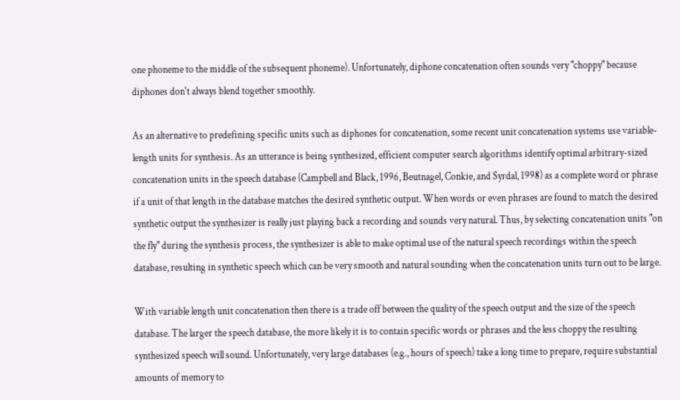one phoneme to the middle of the subsequent phoneme). Unfortunately, diphone concatenation often sounds very "choppy" because diphones don't always blend together smoothly.

As an alternative to predefining specific units such as diphones for concatenation, some recent unit concatenation systems use variable-length units for synthesis. As an utterance is being synthesized, efficient computer search algorithms identify optimal arbitrary-sized concatenation units in the speech database (Campbell and Black, 1996, Beutnagel, Conkie, and Syrdal, 1998) as a complete word or phrase if a unit of that length in the database matches the desired synthetic output. When words or even phrases are found to match the desired synthetic output the synthesizer is really just playing back a recording and sounds very natural. Thus, by selecting concatenation units "on the fly" during the synthesis process, the synthesizer is able to make optimal use of the natural speech recordings within the speech database, resulting in synthetic speech which can be very smooth and natural sounding when the concatenation units turn out to be large.

With variable length unit concatenation then there is a trade off between the quality of the speech output and the size of the speech database. The larger the speech database, the more likely it is to contain specific words or phrases and the less choppy the resulting synthesized speech will sound. Unfortunately, very large databases (e.g., hours of speech) take a long time to prepare, require substantial amounts of memory to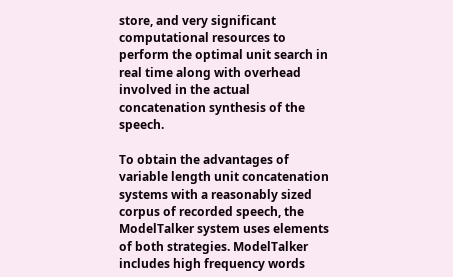store, and very significant computational resources to perform the optimal unit search in real time along with overhead involved in the actual concatenation synthesis of the speech.

To obtain the advantages of variable length unit concatenation systems with a reasonably sized corpus of recorded speech, the ModelTalker system uses elements of both strategies. ModelTalker includes high frequency words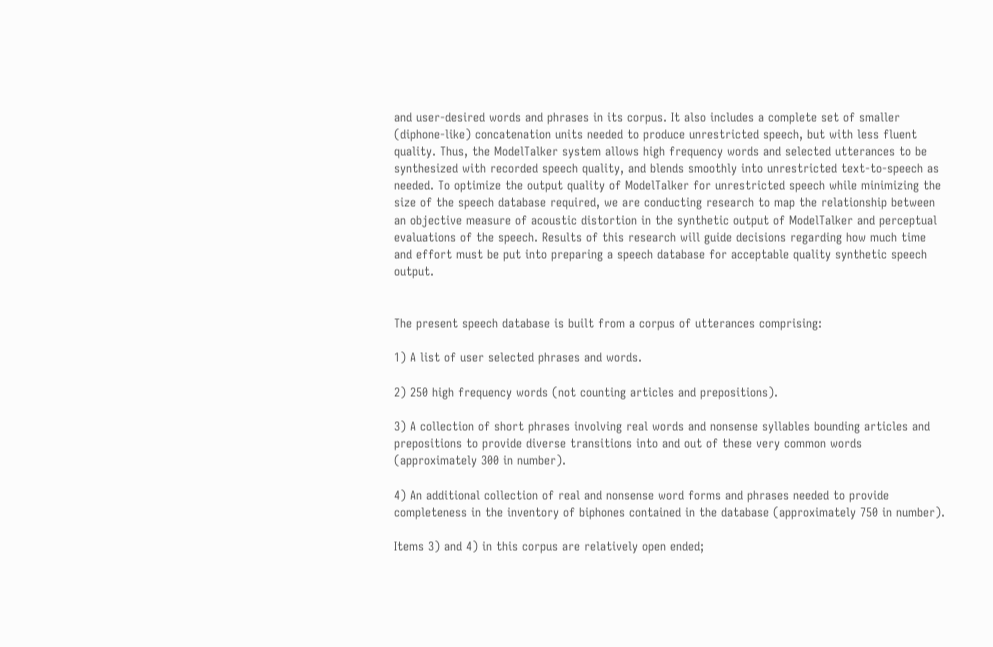and user-desired words and phrases in its corpus. It also includes a complete set of smaller (diphone-like) concatenation units needed to produce unrestricted speech, but with less fluent quality. Thus, the ModelTalker system allows high frequency words and selected utterances to be synthesized with recorded speech quality, and blends smoothly into unrestricted text-to-speech as needed. To optimize the output quality of ModelTalker for unrestricted speech while minimizing the size of the speech database required, we are conducting research to map the relationship between an objective measure of acoustic distortion in the synthetic output of ModelTalker and perceptual evaluations of the speech. Results of this research will guide decisions regarding how much time and effort must be put into preparing a speech database for acceptable quality synthetic speech output.


The present speech database is built from a corpus of utterances comprising:

1) A list of user selected phrases and words.

2) 250 high frequency words (not counting articles and prepositions).

3) A collection of short phrases involving real words and nonsense syllables bounding articles and prepositions to provide diverse transitions into and out of these very common words (approximately 300 in number).

4) An additional collection of real and nonsense word forms and phrases needed to provide completeness in the inventory of biphones contained in the database (approximately 750 in number).

Items 3) and 4) in this corpus are relatively open ended;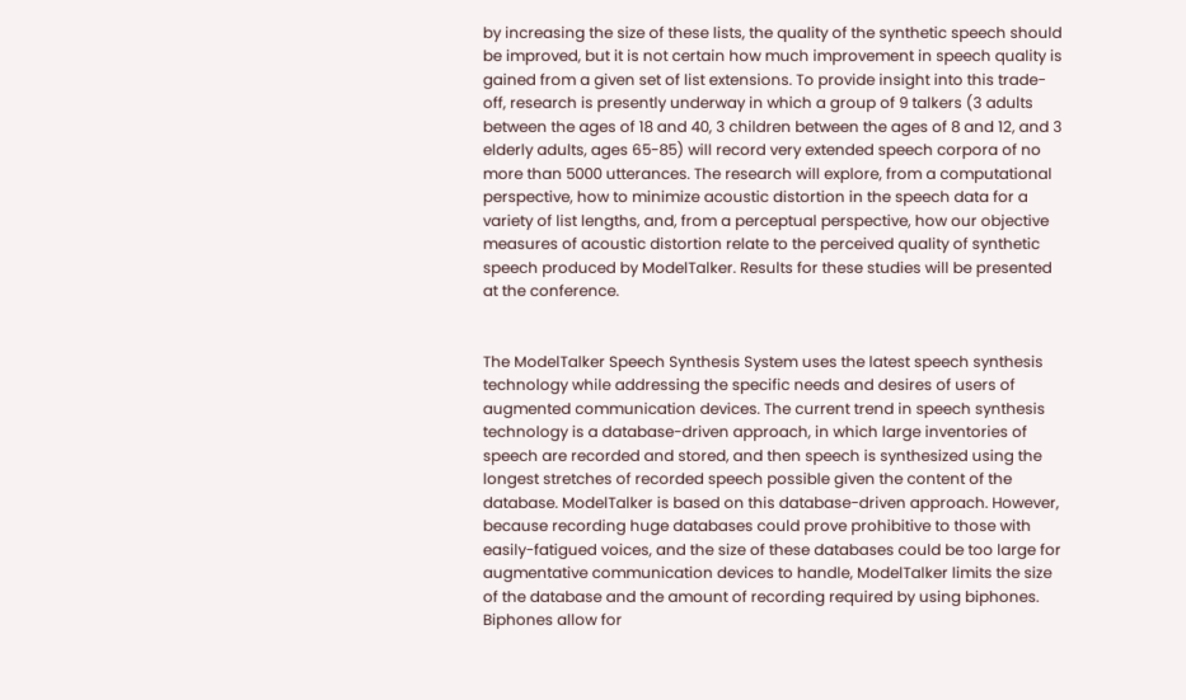by increasing the size of these lists, the quality of the synthetic speech should be improved, but it is not certain how much improvement in speech quality is gained from a given set of list extensions. To provide insight into this trade-off, research is presently underway in which a group of 9 talkers (3 adults between the ages of 18 and 40, 3 children between the ages of 8 and 12, and 3 elderly adults, ages 65-85) will record very extended speech corpora of no more than 5000 utterances. The research will explore, from a computational perspective, how to minimize acoustic distortion in the speech data for a variety of list lengths, and, from a perceptual perspective, how our objective measures of acoustic distortion relate to the perceived quality of synthetic speech produced by ModelTalker. Results for these studies will be presented at the conference.


The ModelTalker Speech Synthesis System uses the latest speech synthesis technology while addressing the specific needs and desires of users of augmented communication devices. The current trend in speech synthesis technology is a database-driven approach, in which large inventories of speech are recorded and stored, and then speech is synthesized using the longest stretches of recorded speech possible given the content of the database. ModelTalker is based on this database-driven approach. However, because recording huge databases could prove prohibitive to those with easily-fatigued voices, and the size of these databases could be too large for augmentative communication devices to handle, ModelTalker limits the size of the database and the amount of recording required by using biphones. Biphones allow for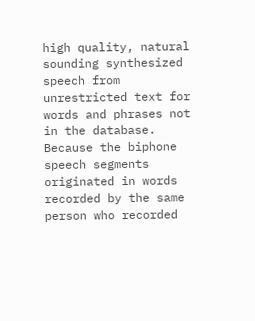high quality, natural sounding synthesized speech from unrestricted text for words and phrases not in the database. Because the biphone speech segments originated in words recorded by the same person who recorded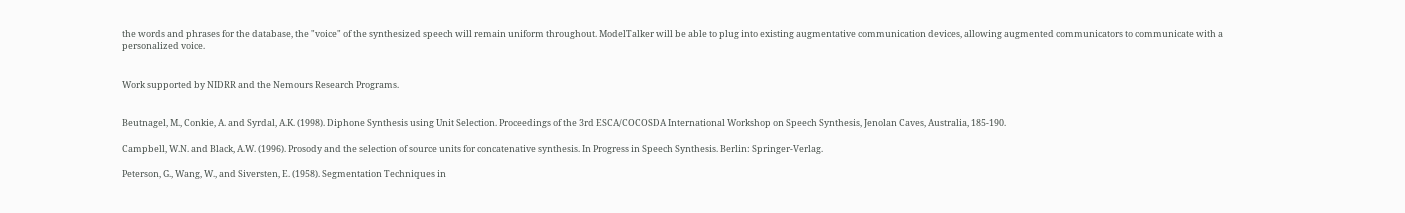the words and phrases for the database, the "voice" of the synthesized speech will remain uniform throughout. ModelTalker will be able to plug into existing augmentative communication devices, allowing augmented communicators to communicate with a personalized voice.


Work supported by NIDRR and the Nemours Research Programs.


Beutnagel, M., Conkie, A. and Syrdal, A.K. (1998). Diphone Synthesis using Unit Selection. Proceedings of the 3rd ESCA/COCOSDA International Workshop on Speech Synthesis, Jenolan Caves, Australia, 185-190.

Campbell, W.N. and Black, A.W. (1996). Prosody and the selection of source units for concatenative synthesis. In Progress in Speech Synthesis. Berlin: Springer-Verlag.

Peterson, G., Wang, W., and Siversten, E. (1958). Segmentation Techniques in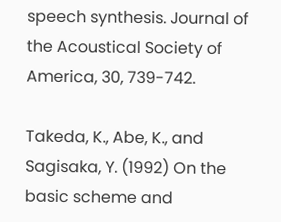speech synthesis. Journal of the Acoustical Society of America, 30, 739-742.

Takeda, K., Abe, K., and Sagisaka, Y. (1992) On the basic scheme and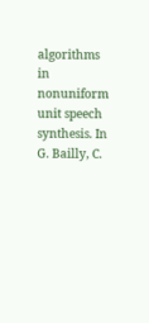algorithms in nonuniform unit speech synthesis. In G. Bailly, C.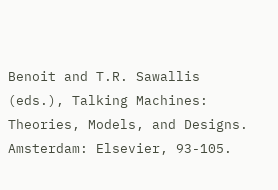Benoit and T.R. Sawallis (eds.), Talking Machines: Theories, Models, and Designs. Amsterdam: Elsevier, 93-105.